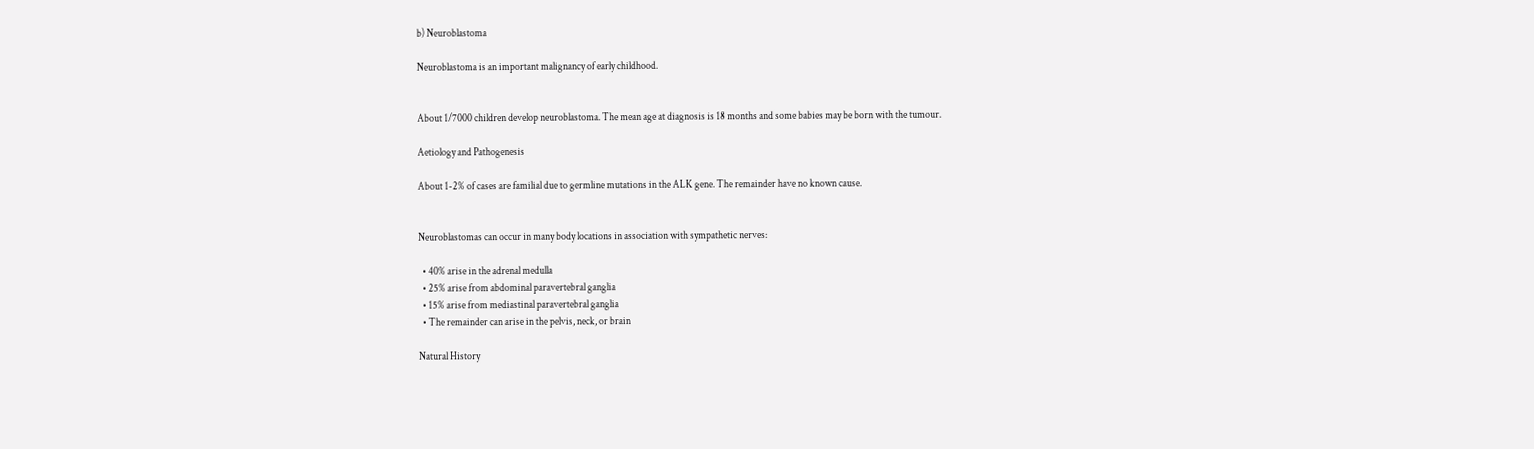b) Neuroblastoma

Neuroblastoma is an important malignancy of early childhood.


About 1/7000 children develop neuroblastoma. The mean age at diagnosis is 18 months and some babies may be born with the tumour.

Aetiology and Pathogenesis

About 1-2% of cases are familial due to germline mutations in the ALK gene. The remainder have no known cause.


Neuroblastomas can occur in many body locations in association with sympathetic nerves:

  • 40% arise in the adrenal medulla
  • 25% arise from abdominal paravertebral ganglia
  • 15% arise from mediastinal paravertebral ganglia
  • The remainder can arise in the pelvis, neck, or brain

Natural History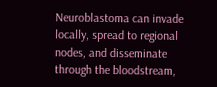Neuroblastoma can invade locally, spread to regional nodes, and disseminate through the bloodstream,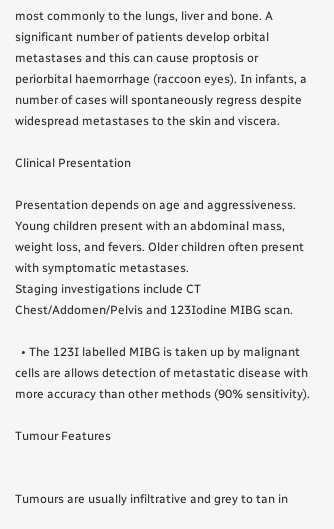most commonly to the lungs, liver and bone. A significant number of patients develop orbital metastases and this can cause proptosis or periorbital haemorrhage (raccoon eyes). In infants, a number of cases will spontaneously regress despite widespread metastases to the skin and viscera.

Clinical Presentation

Presentation depends on age and aggressiveness. Young children present with an abdominal mass, weight loss, and fevers. Older children often present with symptomatic metastases.
Staging investigations include CT Chest/Addomen/Pelvis and 123Iodine MIBG scan.

  • The 123I labelled MIBG is taken up by malignant cells are allows detection of metastatic disease with more accuracy than other methods (90% sensitivity).

Tumour Features


Tumours are usually infiltrative and grey to tan in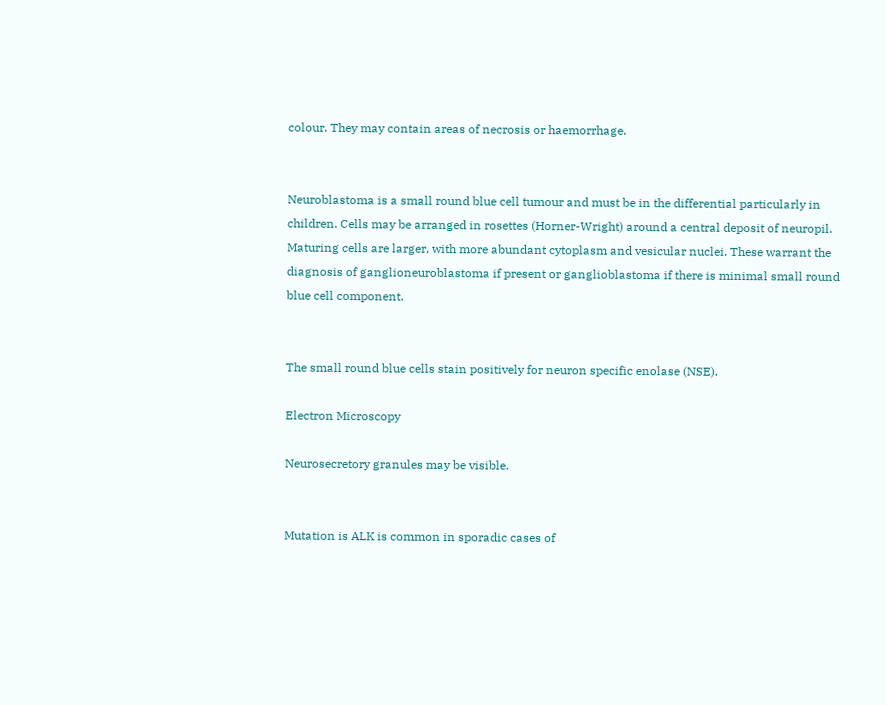colour. They may contain areas of necrosis or haemorrhage.


Neuroblastoma is a small round blue cell tumour and must be in the differential particularly in children. Cells may be arranged in rosettes (Horner-Wright) around a central deposit of neuropil. Maturing cells are larger, with more abundant cytoplasm and vesicular nuclei. These warrant the diagnosis of ganglioneuroblastoma if present or ganglioblastoma if there is minimal small round blue cell component.


The small round blue cells stain positively for neuron specific enolase (NSE).

Electron Microscopy

Neurosecretory granules may be visible.


Mutation is ALK is common in sporadic cases of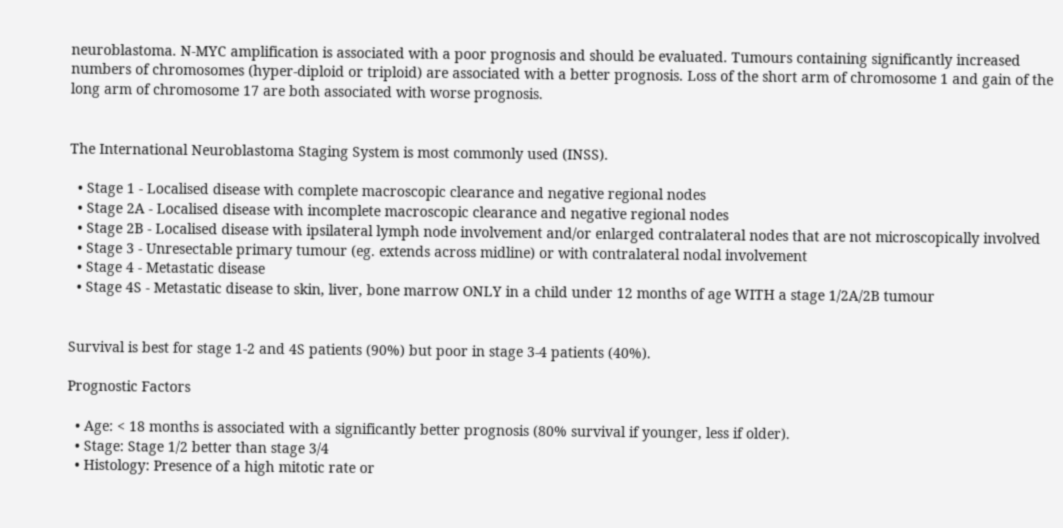neuroblastoma. N-MYC amplification is associated with a poor prognosis and should be evaluated. Tumours containing significantly increased numbers of chromosomes (hyper-diploid or triploid) are associated with a better prognosis. Loss of the short arm of chromosome 1 and gain of the long arm of chromosome 17 are both associated with worse prognosis.


The International Neuroblastoma Staging System is most commonly used (INSS).

  • Stage 1 - Localised disease with complete macroscopic clearance and negative regional nodes
  • Stage 2A - Localised disease with incomplete macroscopic clearance and negative regional nodes
  • Stage 2B - Localised disease with ipsilateral lymph node involvement and/or enlarged contralateral nodes that are not microscopically involved
  • Stage 3 - Unresectable primary tumour (eg. extends across midline) or with contralateral nodal involvement
  • Stage 4 - Metastatic disease
  • Stage 4S - Metastatic disease to skin, liver, bone marrow ONLY in a child under 12 months of age WITH a stage 1/2A/2B tumour


Survival is best for stage 1-2 and 4S patients (90%) but poor in stage 3-4 patients (40%).

Prognostic Factors

  • Age: < 18 months is associated with a significantly better prognosis (80% survival if younger, less if older).
  • Stage: Stage 1/2 better than stage 3/4
  • Histology: Presence of a high mitotic rate or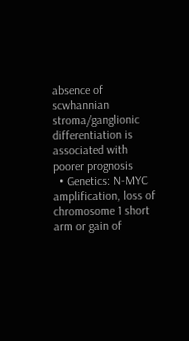absence of scwhannian stroma/ganglionic differentiation is associated with poorer prognosis
  • Genetics: N-MYC amplification, loss of chromosome 1 short arm or gain of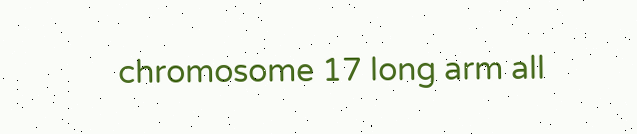chromosome 17 long arm all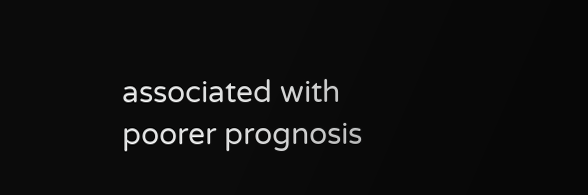associated with poorer prognosis